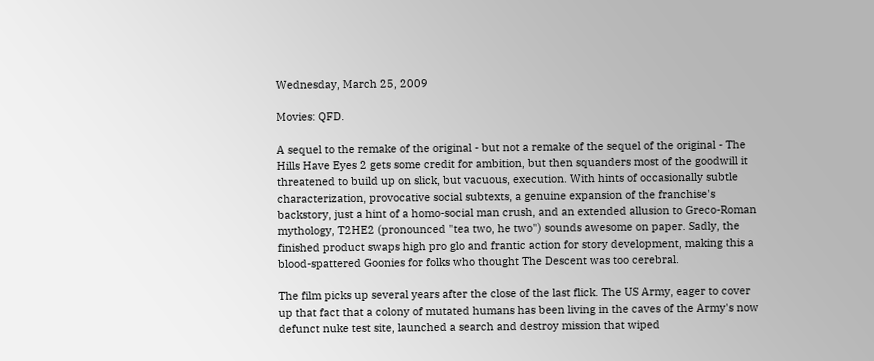Wednesday, March 25, 2009

Movies: QFD.

A sequel to the remake of the original - but not a remake of the sequel of the original - The Hills Have Eyes 2 gets some credit for ambition, but then squanders most of the goodwill it threatened to build up on slick, but vacuous, execution. With hints of occasionally subtle characterization, provocative social subtexts, a genuine expansion of the franchise's backstory, just a hint of a homo-social man crush, and an extended allusion to Greco-Roman mythology, T2HE2 (pronounced "tea two, he two") sounds awesome on paper. Sadly, the finished product swaps high pro glo and frantic action for story development, making this a blood-spattered Goonies for folks who thought The Descent was too cerebral.

The film picks up several years after the close of the last flick. The US Army, eager to cover up that fact that a colony of mutated humans has been living in the caves of the Army's now defunct nuke test site, launched a search and destroy mission that wiped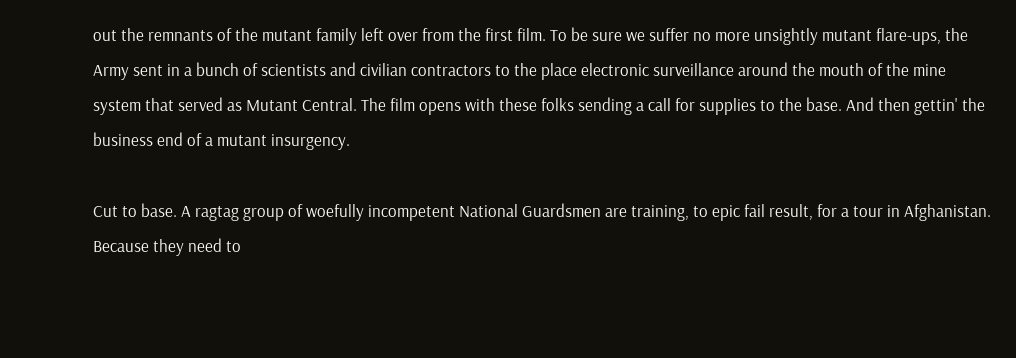out the remnants of the mutant family left over from the first film. To be sure we suffer no more unsightly mutant flare-ups, the Army sent in a bunch of scientists and civilian contractors to the place electronic surveillance around the mouth of the mine system that served as Mutant Central. The film opens with these folks sending a call for supplies to the base. And then gettin' the business end of a mutant insurgency.

Cut to base. A ragtag group of woefully incompetent National Guardsmen are training, to epic fail result, for a tour in Afghanistan. Because they need to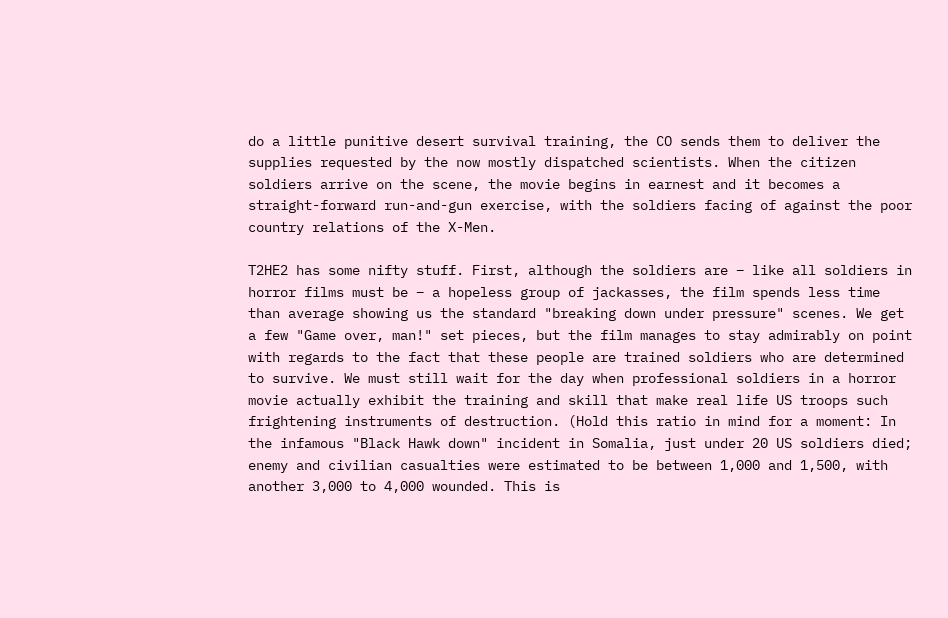do a little punitive desert survival training, the CO sends them to deliver the supplies requested by the now mostly dispatched scientists. When the citizen soldiers arrive on the scene, the movie begins in earnest and it becomes a straight-forward run-and-gun exercise, with the soldiers facing of against the poor country relations of the X-Men.

T2HE2 has some nifty stuff. First, although the soldiers are – like all soldiers in horror films must be – a hopeless group of jackasses, the film spends less time than average showing us the standard "breaking down under pressure" scenes. We get a few "Game over, man!" set pieces, but the film manages to stay admirably on point with regards to the fact that these people are trained soldiers who are determined to survive. We must still wait for the day when professional soldiers in a horror movie actually exhibit the training and skill that make real life US troops such frightening instruments of destruction. (Hold this ratio in mind for a moment: In the infamous "Black Hawk down" incident in Somalia, just under 20 US soldiers died; enemy and civilian casualties were estimated to be between 1,000 and 1,500, with another 3,000 to 4,000 wounded. This is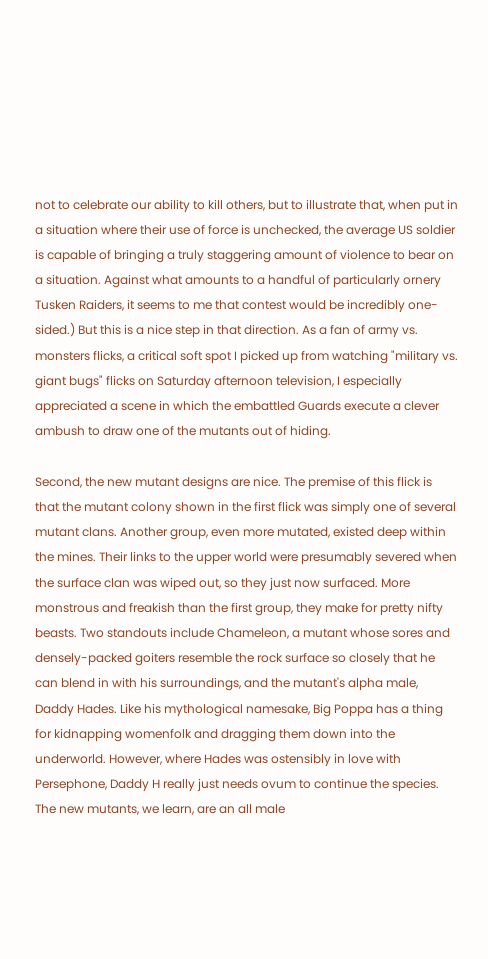not to celebrate our ability to kill others, but to illustrate that, when put in a situation where their use of force is unchecked, the average US soldier is capable of bringing a truly staggering amount of violence to bear on a situation. Against what amounts to a handful of particularly ornery Tusken Raiders, it seems to me that contest would be incredibly one-sided.) But this is a nice step in that direction. As a fan of army vs. monsters flicks, a critical soft spot I picked up from watching "military vs. giant bugs" flicks on Saturday afternoon television, I especially appreciated a scene in which the embattled Guards execute a clever ambush to draw one of the mutants out of hiding.

Second, the new mutant designs are nice. The premise of this flick is that the mutant colony shown in the first flick was simply one of several mutant clans. Another group, even more mutated, existed deep within the mines. Their links to the upper world were presumably severed when the surface clan was wiped out, so they just now surfaced. More monstrous and freakish than the first group, they make for pretty nifty beasts. Two standouts include Chameleon, a mutant whose sores and densely-packed goiters resemble the rock surface so closely that he can blend in with his surroundings, and the mutant's alpha male, Daddy Hades. Like his mythological namesake, Big Poppa has a thing for kidnapping womenfolk and dragging them down into the underworld. However, where Hades was ostensibly in love with Persephone, Daddy H really just needs ovum to continue the species. The new mutants, we learn, are an all male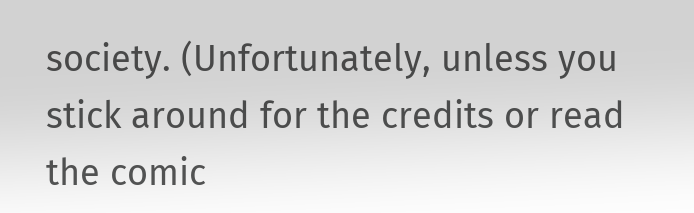society. (Unfortunately, unless you stick around for the credits or read the comic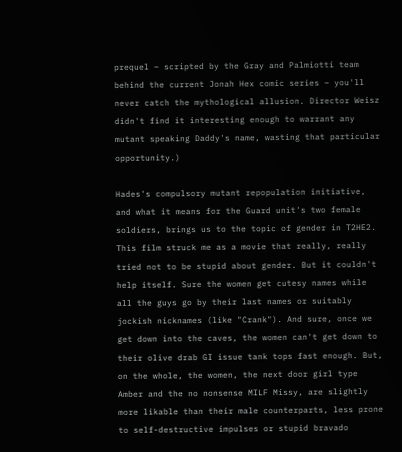prequel – scripted by the Gray and Palmiotti team behind the current Jonah Hex comic series – you'll never catch the mythological allusion. Director Weisz didn't find it interesting enough to warrant any mutant speaking Daddy's name, wasting that particular opportunity.)

Hades's compulsory mutant repopulation initiative, and what it means for the Guard unit's two female soldiers, brings us to the topic of gender in T2HE2. This film struck me as a movie that really, really tried not to be stupid about gender. But it couldn't help itself. Sure the women get cutesy names while all the guys go by their last names or suitably jockish nicknames (like "Crank"). And sure, once we get down into the caves, the women can't get down to their olive drab GI issue tank tops fast enough. But, on the whole, the women, the next door girl type Amber and the no nonsense MILF Missy, are slightly more likable than their male counterparts, less prone to self-destructive impulses or stupid bravado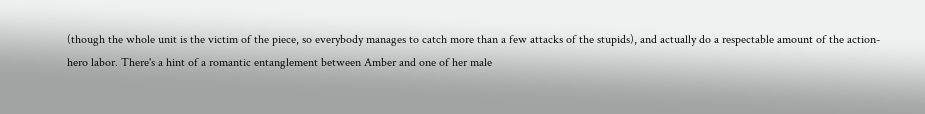(though the whole unit is the victim of the piece, so everybody manages to catch more than a few attacks of the stupids), and actually do a respectable amount of the action-hero labor. There's a hint of a romantic entanglement between Amber and one of her male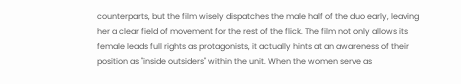counterparts, but the film wisely dispatches the male half of the duo early, leaving her a clear field of movement for the rest of the flick. The film not only allows its female leads full rights as protagonists, it actually hints at an awareness of their position as "inside outsiders" within the unit. When the women serve as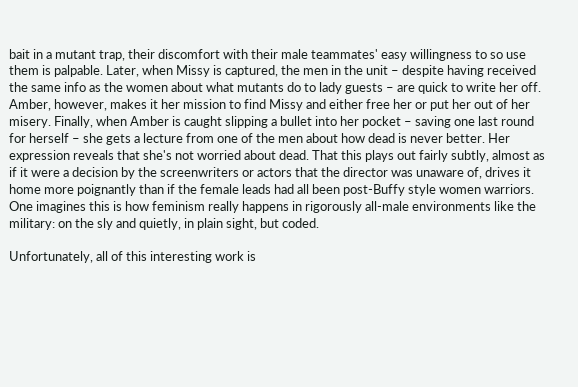bait in a mutant trap, their discomfort with their male teammates' easy willingness to so use them is palpable. Later, when Missy is captured, the men in the unit – despite having received the same info as the women about what mutants do to lady guests – are quick to write her off. Amber, however, makes it her mission to find Missy and either free her or put her out of her misery. Finally, when Amber is caught slipping a bullet into her pocket – saving one last round for herself – she gets a lecture from one of the men about how dead is never better. Her expression reveals that she's not worried about dead. That this plays out fairly subtly, almost as if it were a decision by the screenwriters or actors that the director was unaware of, drives it home more poignantly than if the female leads had all been post-Buffy style women warriors. One imagines this is how feminism really happens in rigorously all-male environments like the military: on the sly and quietly, in plain sight, but coded.

Unfortunately, all of this interesting work is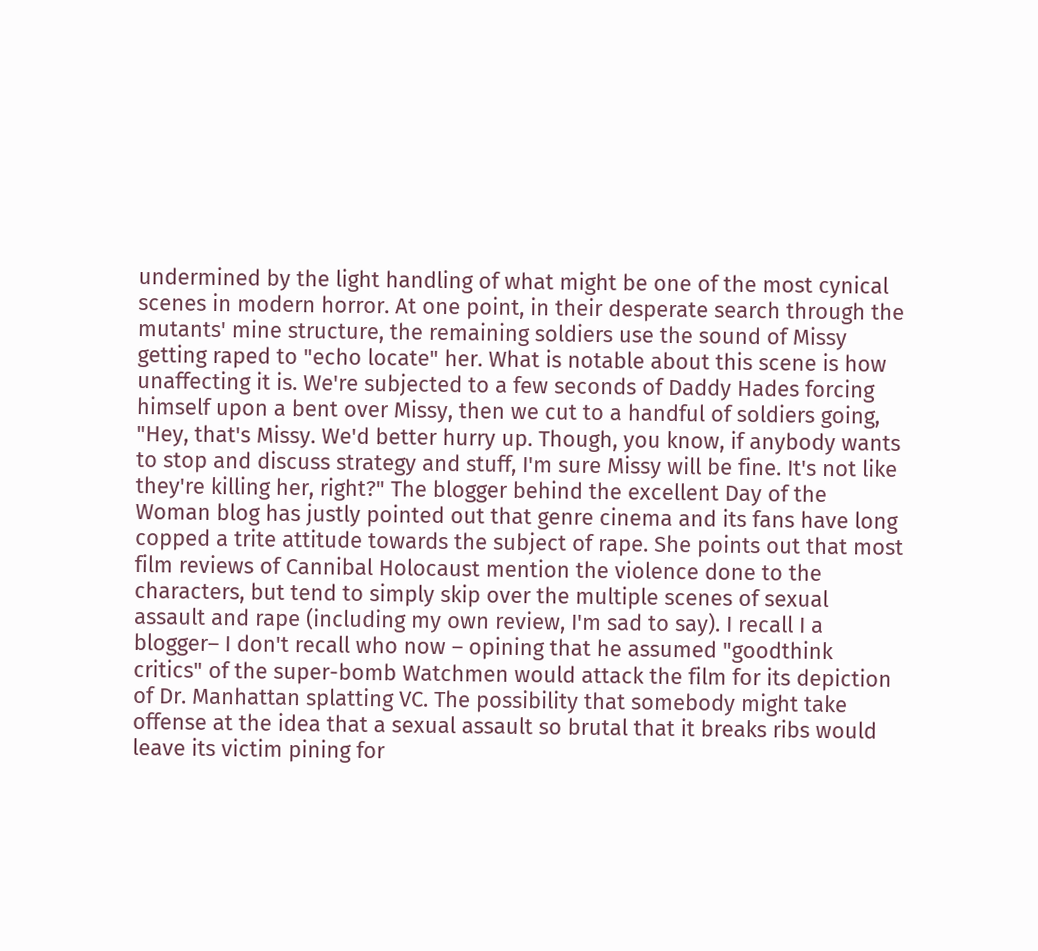undermined by the light handling of what might be one of the most cynical scenes in modern horror. At one point, in their desperate search through the mutants' mine structure, the remaining soldiers use the sound of Missy getting raped to "echo locate" her. What is notable about this scene is how unaffecting it is. We're subjected to a few seconds of Daddy Hades forcing himself upon a bent over Missy, then we cut to a handful of soldiers going, "Hey, that's Missy. We'd better hurry up. Though, you know, if anybody wants to stop and discuss strategy and stuff, I'm sure Missy will be fine. It's not like they're killing her, right?" The blogger behind the excellent Day of the Woman blog has justly pointed out that genre cinema and its fans have long copped a trite attitude towards the subject of rape. She points out that most film reviews of Cannibal Holocaust mention the violence done to the characters, but tend to simply skip over the multiple scenes of sexual assault and rape (including my own review, I'm sad to say). I recall I a blogger– I don't recall who now – opining that he assumed "goodthink critics" of the super-bomb Watchmen would attack the film for its depiction of Dr. Manhattan splatting VC. The possibility that somebody might take offense at the idea that a sexual assault so brutal that it breaks ribs would leave its victim pining for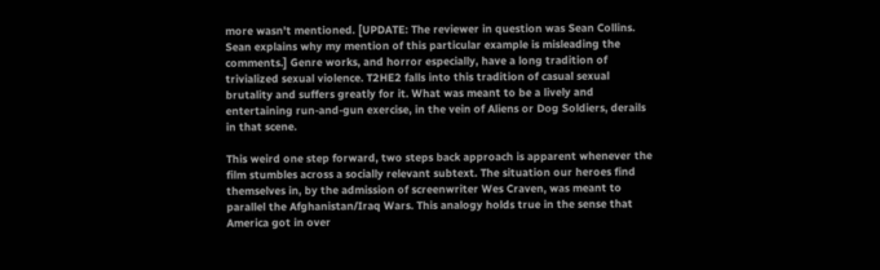more wasn't mentioned. [UPDATE: The reviewer in question was Sean Collins. Sean explains why my mention of this particular example is misleading the comments.] Genre works, and horror especially, have a long tradition of trivialized sexual violence. T2HE2 falls into this tradition of casual sexual brutality and suffers greatly for it. What was meant to be a lively and entertaining run-and-gun exercise, in the vein of Aliens or Dog Soldiers, derails in that scene.

This weird one step forward, two steps back approach is apparent whenever the film stumbles across a socially relevant subtext. The situation our heroes find themselves in, by the admission of screenwriter Wes Craven, was meant to parallel the Afghanistan/Iraq Wars. This analogy holds true in the sense that America got in over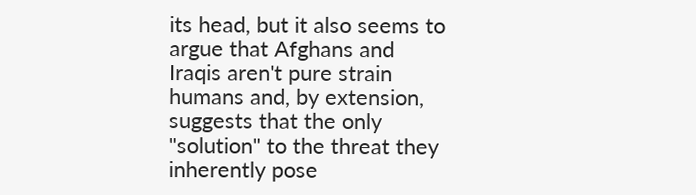its head, but it also seems to argue that Afghans and Iraqis aren't pure strain humans and, by extension, suggests that the only "solution" to the threat they inherently pose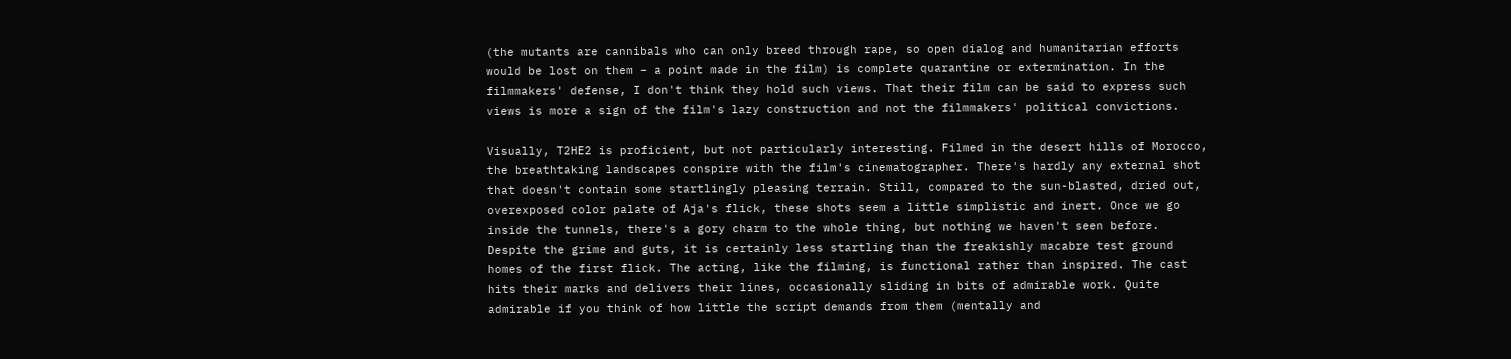(the mutants are cannibals who can only breed through rape, so open dialog and humanitarian efforts would be lost on them – a point made in the film) is complete quarantine or extermination. In the filmmakers' defense, I don't think they hold such views. That their film can be said to express such views is more a sign of the film's lazy construction and not the filmmakers' political convictions.

Visually, T2HE2 is proficient, but not particularly interesting. Filmed in the desert hills of Morocco, the breathtaking landscapes conspire with the film's cinematographer. There's hardly any external shot that doesn't contain some startlingly pleasing terrain. Still, compared to the sun-blasted, dried out, overexposed color palate of Aja's flick, these shots seem a little simplistic and inert. Once we go inside the tunnels, there's a gory charm to the whole thing, but nothing we haven't seen before. Despite the grime and guts, it is certainly less startling than the freakishly macabre test ground homes of the first flick. The acting, like the filming, is functional rather than inspired. The cast hits their marks and delivers their lines, occasionally sliding in bits of admirable work. Quite admirable if you think of how little the script demands from them (mentally and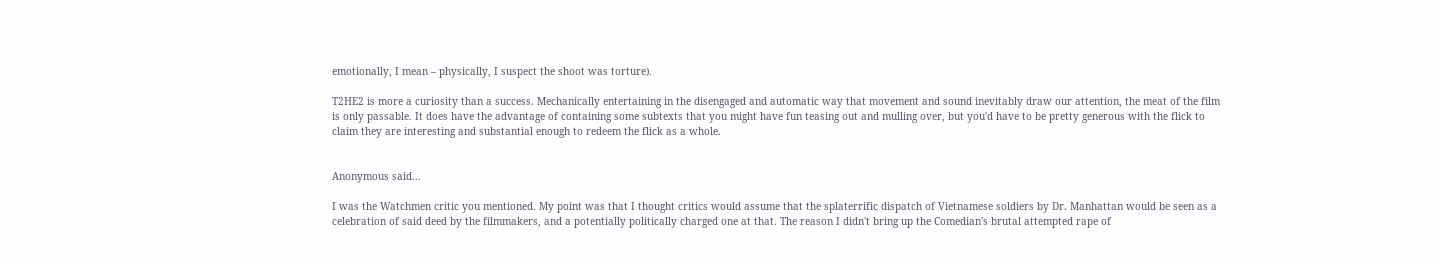emotionally, I mean – physically, I suspect the shoot was torture).

T2HE2 is more a curiosity than a success. Mechanically entertaining in the disengaged and automatic way that movement and sound inevitably draw our attention, the meat of the film is only passable. It does have the advantage of containing some subtexts that you might have fun teasing out and mulling over, but you'd have to be pretty generous with the flick to claim they are interesting and substantial enough to redeem the flick as a whole.


Anonymous said...

I was the Watchmen critic you mentioned. My point was that I thought critics would assume that the splaterrific dispatch of Vietnamese soldiers by Dr. Manhattan would be seen as a celebration of said deed by the filmmakers, and a potentially politically charged one at that. The reason I didn't bring up the Comedian's brutal attempted rape of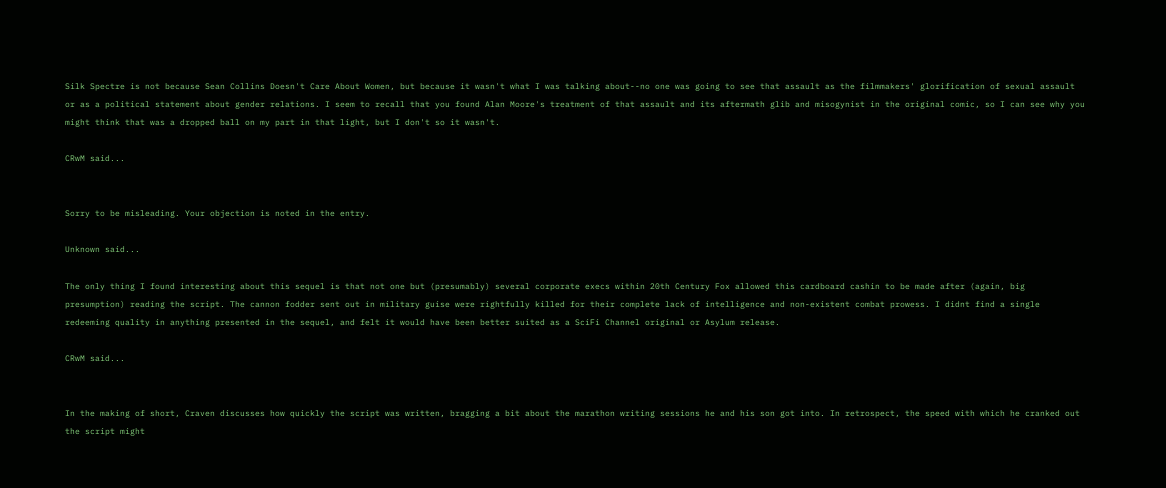Silk Spectre is not because Sean Collins Doesn't Care About Women, but because it wasn't what I was talking about--no one was going to see that assault as the filmmakers' glorification of sexual assault or as a political statement about gender relations. I seem to recall that you found Alan Moore's treatment of that assault and its aftermath glib and misogynist in the original comic, so I can see why you might think that was a dropped ball on my part in that light, but I don't so it wasn't.

CRwM said...


Sorry to be misleading. Your objection is noted in the entry.

Unknown said...

The only thing I found interesting about this sequel is that not one but (presumably) several corporate execs within 20th Century Fox allowed this cardboard cashin to be made after (again, big presumption) reading the script. The cannon fodder sent out in military guise were rightfully killed for their complete lack of intelligence and non-existent combat prowess. I didnt find a single redeeming quality in anything presented in the sequel, and felt it would have been better suited as a SciFi Channel original or Asylum release.

CRwM said...


In the making of short, Craven discusses how quickly the script was written, bragging a bit about the marathon writing sessions he and his son got into. In retrospect, the speed with which he cranked out the script might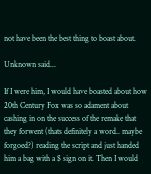not have been the best thing to boast about.

Unknown said...

If I were him, I would have boasted about how 20th Century Fox was so adament about cashing in on the success of the remake that they forwent (thats definitely a word.. maybe forgoed?) reading the script and just handed him a bag with a $ sign on it. Then I would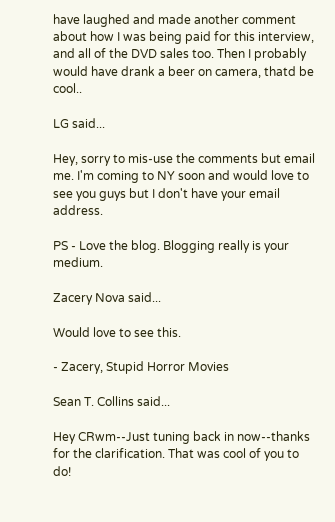have laughed and made another comment about how I was being paid for this interview, and all of the DVD sales too. Then I probably would have drank a beer on camera, thatd be cool..

LG said...

Hey, sorry to mis-use the comments but email me. I'm coming to NY soon and would love to see you guys but I don't have your email address.

PS - Love the blog. Blogging really is your medium.

Zacery Nova said...

Would love to see this.

- Zacery, Stupid Horror Movies

Sean T. Collins said...

Hey CRwm--Just tuning back in now--thanks for the clarification. That was cool of you to do!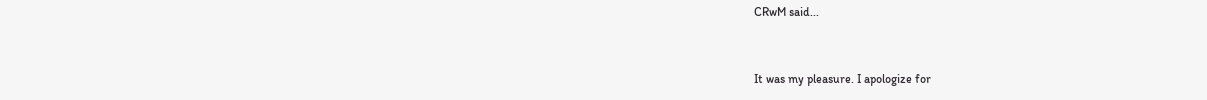CRwM said...


It was my pleasure. I apologize for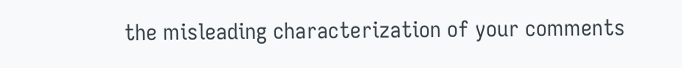the misleading characterization of your comments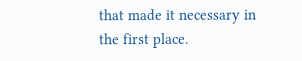that made it necessary in the first place.